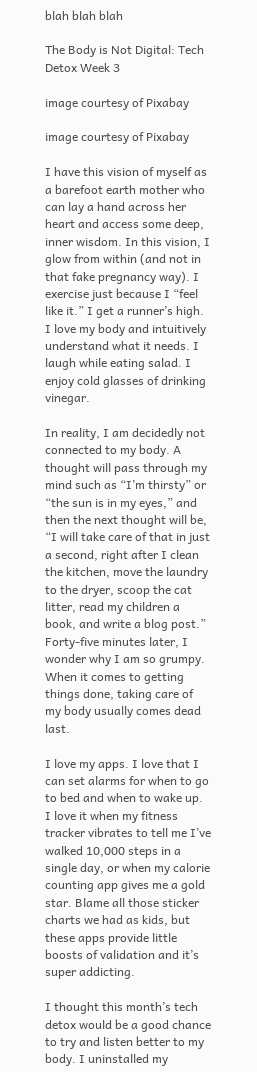blah blah blah

The Body is Not Digital: Tech Detox Week 3

image courtesy of Pixabay

image courtesy of Pixabay

I have this vision of myself as a barefoot earth mother who can lay a hand across her heart and access some deep, inner wisdom. In this vision, I glow from within (and not in that fake pregnancy way). I exercise just because I “feel like it.” I get a runner’s high. I love my body and intuitively understand what it needs. I laugh while eating salad. I enjoy cold glasses of drinking vinegar.

In reality, I am decidedly not connected to my body. A thought will pass through my mind such as “I’m thirsty” or “the sun is in my eyes,” and then the next thought will be, “I will take care of that in just a second, right after I clean the kitchen, move the laundry to the dryer, scoop the cat litter, read my children a book, and write a blog post.” Forty-five minutes later, I wonder why I am so grumpy. When it comes to getting things done, taking care of my body usually comes dead last.

I love my apps. I love that I can set alarms for when to go to bed and when to wake up. I love it when my fitness tracker vibrates to tell me I’ve walked 10,000 steps in a single day, or when my calorie counting app gives me a gold star. Blame all those sticker charts we had as kids, but these apps provide little boosts of validation and it’s super addicting.

I thought this month’s tech detox would be a good chance to try and listen better to my body. I uninstalled my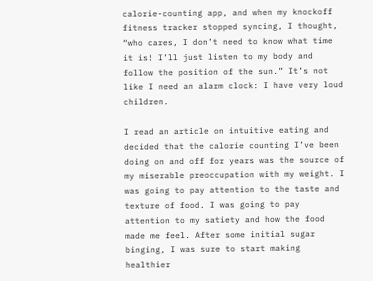calorie-counting app, and when my knockoff fitness tracker stopped syncing, I thought, “who cares, I don’t need to know what time it is! I’ll just listen to my body and follow the position of the sun.” It’s not like I need an alarm clock: I have very loud children.

I read an article on intuitive eating and decided that the calorie counting I’ve been doing on and off for years was the source of my miserable preoccupation with my weight. I was going to pay attention to the taste and texture of food. I was going to pay attention to my satiety and how the food made me feel. After some initial sugar binging, I was sure to start making healthier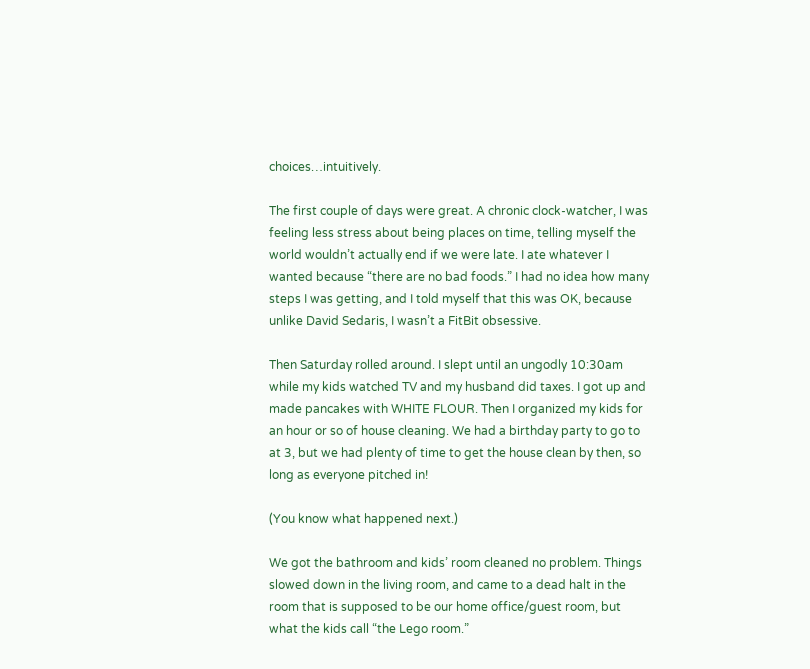choices…intuitively.

The first couple of days were great. A chronic clock-watcher, I was feeling less stress about being places on time, telling myself the world wouldn’t actually end if we were late. I ate whatever I wanted because “there are no bad foods.” I had no idea how many steps I was getting, and I told myself that this was OK, because unlike David Sedaris, I wasn’t a FitBit obsessive.

Then Saturday rolled around. I slept until an ungodly 10:30am while my kids watched TV and my husband did taxes. I got up and made pancakes with WHITE FLOUR. Then I organized my kids for an hour or so of house cleaning. We had a birthday party to go to at 3, but we had plenty of time to get the house clean by then, so long as everyone pitched in!

(You know what happened next.)

We got the bathroom and kids’ room cleaned no problem. Things slowed down in the living room, and came to a dead halt in the room that is supposed to be our home office/guest room, but what the kids call “the Lego room.”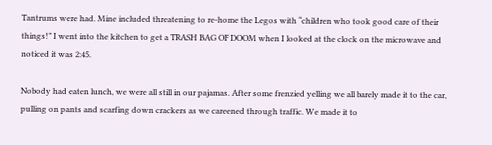Tantrums were had. Mine included threatening to re-home the Legos with “children who took good care of their things!” I went into the kitchen to get a TRASH BAG OF DOOM when I looked at the clock on the microwave and noticed it was 2:45.

Nobody had eaten lunch, we were all still in our pajamas. After some frenzied yelling we all barely made it to the car, pulling on pants and scarfing down crackers as we careened through traffic. We made it to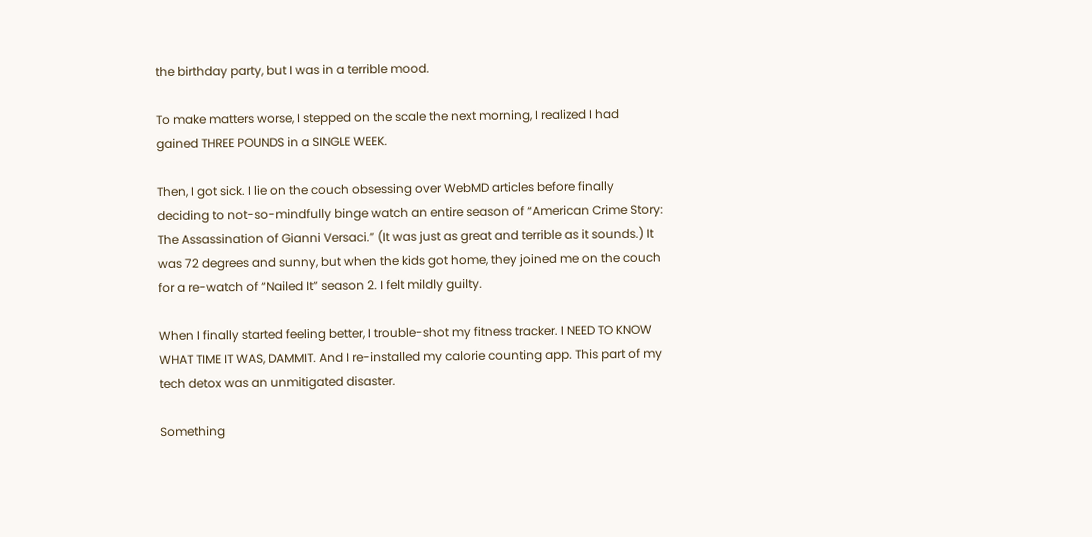the birthday party, but I was in a terrible mood.

To make matters worse, I stepped on the scale the next morning, I realized I had gained THREE POUNDS in a SINGLE WEEK.

Then, I got sick. I lie on the couch obsessing over WebMD articles before finally deciding to not-so-mindfully binge watch an entire season of “American Crime Story: The Assassination of Gianni Versaci.” (It was just as great and terrible as it sounds.) It was 72 degrees and sunny, but when the kids got home, they joined me on the couch for a re-watch of “Nailed It” season 2. I felt mildly guilty.

When I finally started feeling better, I trouble-shot my fitness tracker. I NEED TO KNOW WHAT TIME IT WAS, DAMMIT. And I re-installed my calorie counting app. This part of my tech detox was an unmitigated disaster.

Something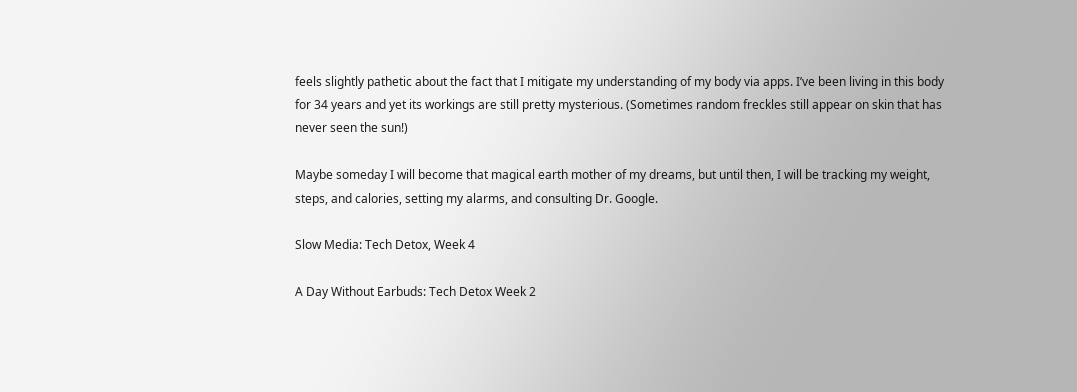feels slightly pathetic about the fact that I mitigate my understanding of my body via apps. I’ve been living in this body for 34 years and yet its workings are still pretty mysterious. (Sometimes random freckles still appear on skin that has never seen the sun!)

Maybe someday I will become that magical earth mother of my dreams, but until then, I will be tracking my weight, steps, and calories, setting my alarms, and consulting Dr. Google.

Slow Media: Tech Detox, Week 4

A Day Without Earbuds: Tech Detox Week 2